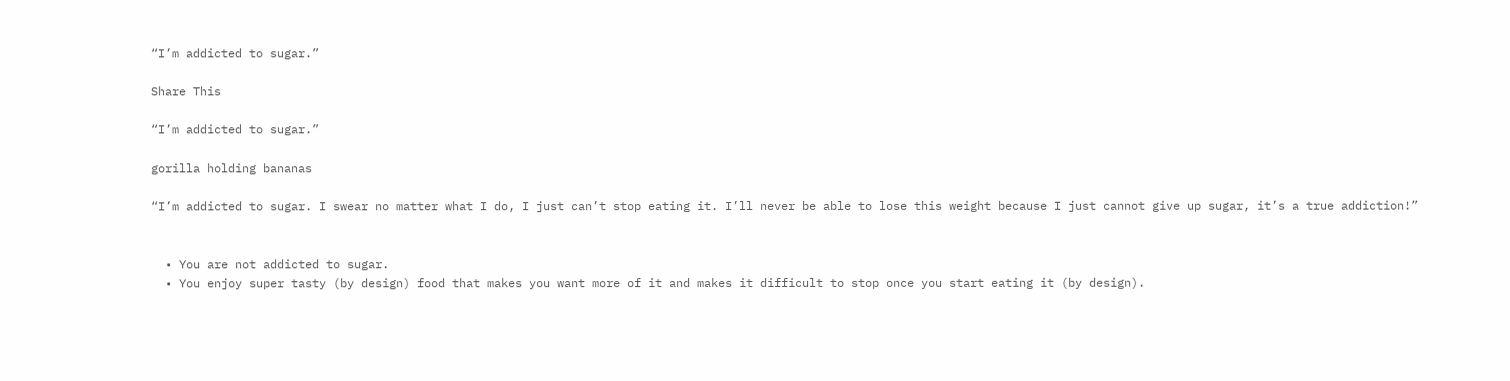“I’m addicted to sugar.”

Share This

“I’m addicted to sugar.”

gorilla holding bananas

“I’m addicted to sugar. I swear no matter what I do, I just can’t stop eating it. I’ll never be able to lose this weight because I just cannot give up sugar, it’s a true addiction!”


  • You are not addicted to sugar.
  • You enjoy super tasty (by design) food that makes you want more of it and makes it difficult to stop once you start eating it (by design).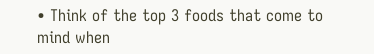• Think of the top 3 foods that come to mind when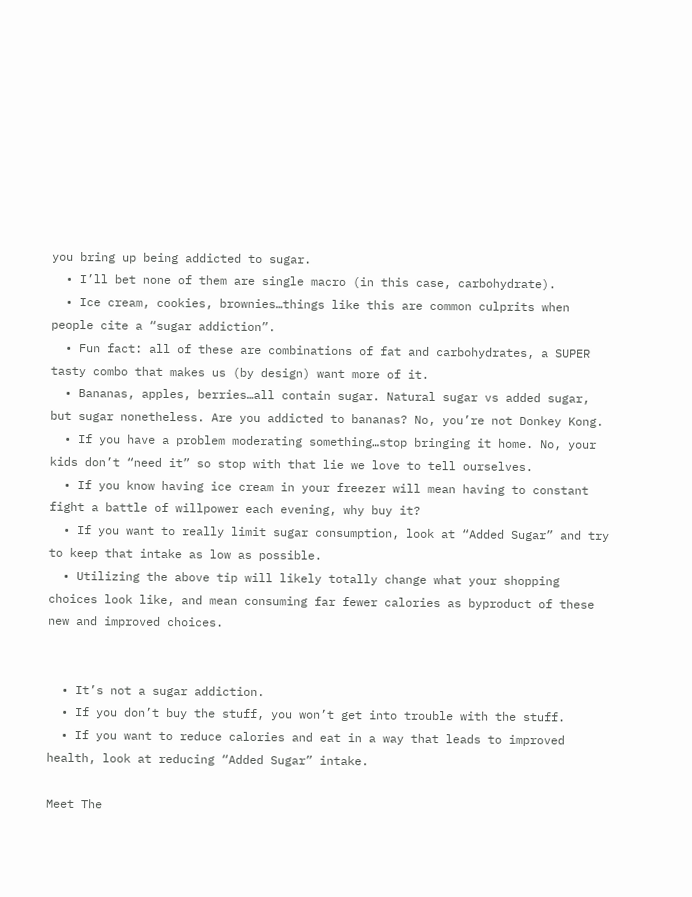you bring up being addicted to sugar.
  • I’ll bet none of them are single macro (in this case, carbohydrate).
  • Ice cream, cookies, brownies…things like this are common culprits when people cite a “sugar addiction”.
  • Fun fact: all of these are combinations of fat and carbohydrates, a SUPER tasty combo that makes us (by design) want more of it.
  • Bananas, apples, berries…all contain sugar. Natural sugar vs added sugar, but sugar nonetheless. Are you addicted to bananas? No, you’re not Donkey Kong.
  • If you have a problem moderating something…stop bringing it home. No, your kids don’t “need it” so stop with that lie we love to tell ourselves.
  • If you know having ice cream in your freezer will mean having to constant fight a battle of willpower each evening, why buy it?
  • If you want to really limit sugar consumption, look at “Added Sugar” and try to keep that intake as low as possible.
  • Utilizing the above tip will likely totally change what your shopping choices look like, and mean consuming far fewer calories as byproduct of these new and improved choices.


  • It’s not a sugar addiction.
  • If you don’t buy the stuff, you won’t get into trouble with the stuff.
  • If you want to reduce calories and eat in a way that leads to improved health, look at reducing “Added Sugar” intake.

Meet The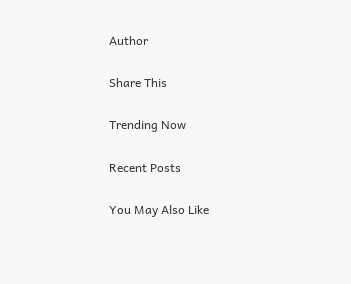Author

Share This

Trending Now

Recent Posts

You May Also Like